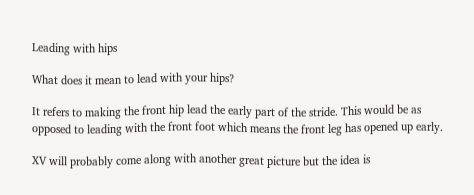Leading with hips

What does it mean to lead with your hips?

It refers to making the front hip lead the early part of the stride. This would be as opposed to leading with the front foot which means the front leg has opened up early.

XV will probably come along with another great picture but the idea is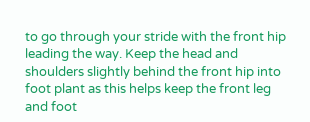to go through your stride with the front hip leading the way. Keep the head and shoulders slightly behind the front hip into foot plant as this helps keep the front leg and foot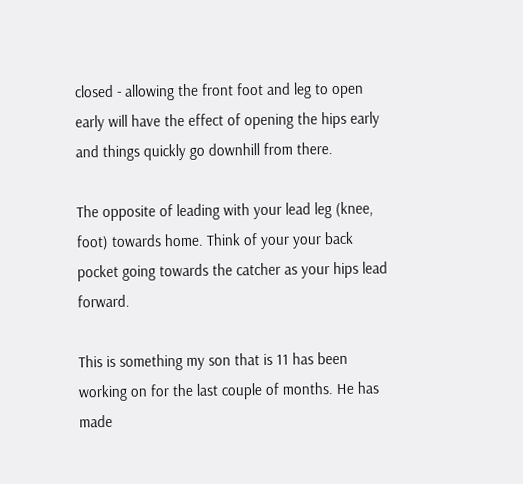closed - allowing the front foot and leg to open early will have the effect of opening the hips early and things quickly go downhill from there.

The opposite of leading with your lead leg (knee, foot) towards home. Think of your your back pocket going towards the catcher as your hips lead forward.

This is something my son that is 11 has been working on for the last couple of months. He has made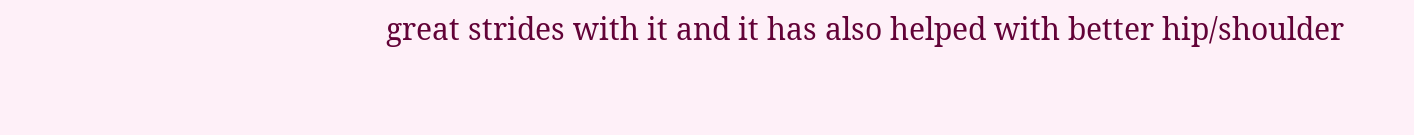great strides with it and it has also helped with better hip/shoulder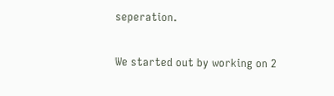seperation.

We started out by working on 2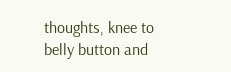thoughts, knee to belly button and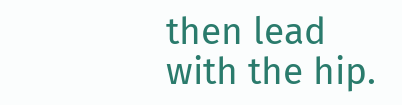then lead with the hip.